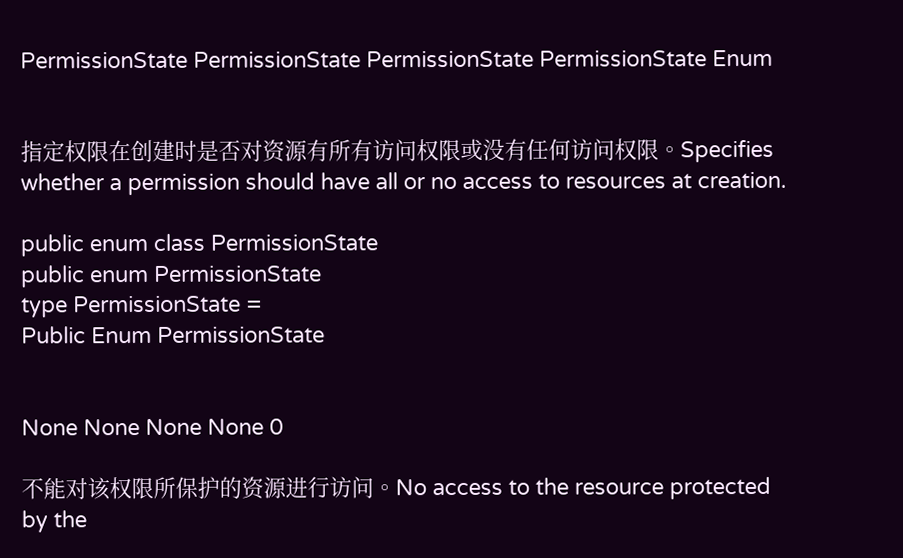PermissionState PermissionState PermissionState PermissionState Enum


指定权限在创建时是否对资源有所有访问权限或没有任何访问权限。Specifies whether a permission should have all or no access to resources at creation.

public enum class PermissionState
public enum PermissionState
type PermissionState =
Public Enum PermissionState


None None None None 0

不能对该权限所保护的资源进行访问。No access to the resource protected by the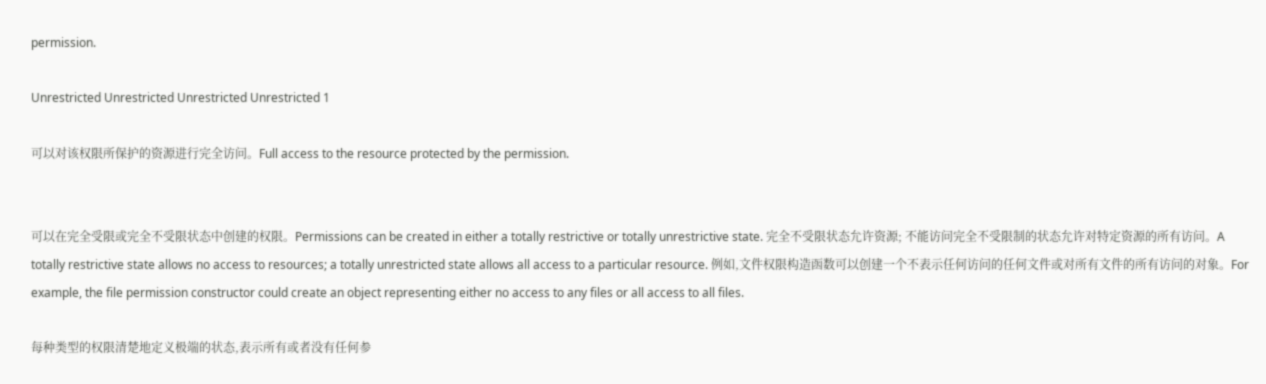permission.

Unrestricted Unrestricted Unrestricted Unrestricted 1

可以对该权限所保护的资源进行完全访问。Full access to the resource protected by the permission.


可以在完全受限或完全不受限状态中创建的权限。Permissions can be created in either a totally restrictive or totally unrestrictive state. 完全不受限状态允许资源; 不能访问完全不受限制的状态允许对特定资源的所有访问。A totally restrictive state allows no access to resources; a totally unrestricted state allows all access to a particular resource. 例如,文件权限构造函数可以创建一个不表示任何访问的任何文件或对所有文件的所有访问的对象。For example, the file permission constructor could create an object representing either no access to any files or all access to all files.

每种类型的权限清楚地定义极端的状态,表示所有或者没有任何参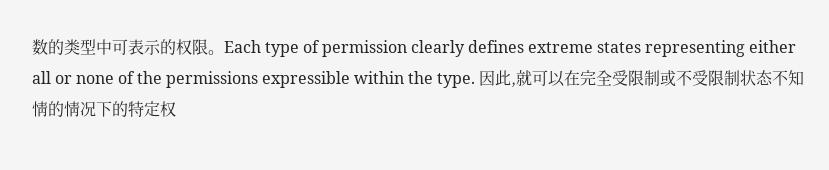数的类型中可表示的权限。Each type of permission clearly defines extreme states representing either all or none of the permissions expressible within the type. 因此,就可以在完全受限制或不受限制状态不知情的情况下的特定权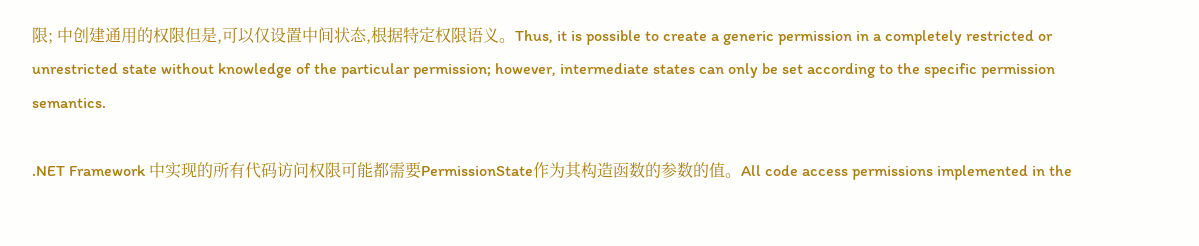限; 中创建通用的权限但是,可以仅设置中间状态,根据特定权限语义。Thus, it is possible to create a generic permission in a completely restricted or unrestricted state without knowledge of the particular permission; however, intermediate states can only be set according to the specific permission semantics.

.NET Framework 中实现的所有代码访问权限可能都需要PermissionState作为其构造函数的参数的值。All code access permissions implemented in the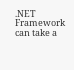.NET Framework can take a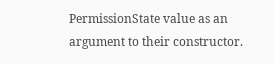PermissionState value as an argument to their constructor.